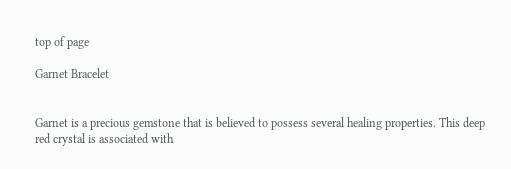top of page

Garnet Bracelet


Garnet is a precious gemstone that is believed to possess several healing properties. This deep red crystal is associated with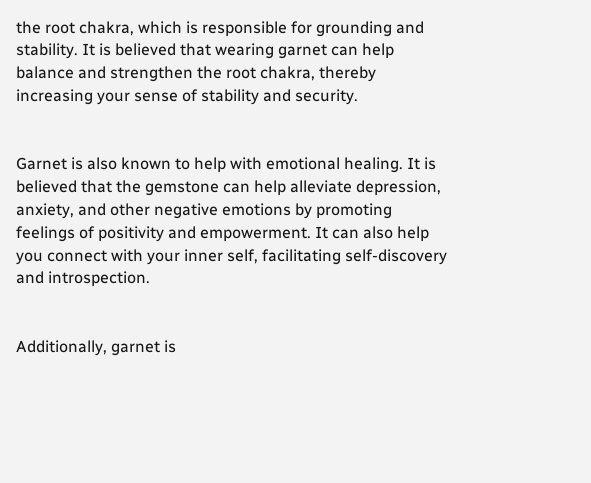the root chakra, which is responsible for grounding and stability. It is believed that wearing garnet can help balance and strengthen the root chakra, thereby increasing your sense of stability and security.


Garnet is also known to help with emotional healing. It is believed that the gemstone can help alleviate depression, anxiety, and other negative emotions by promoting feelings of positivity and empowerment. It can also help you connect with your inner self, facilitating self-discovery and introspection.


Additionally, garnet is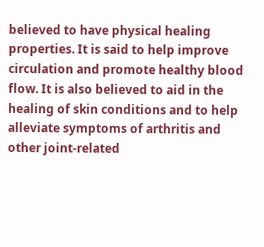believed to have physical healing properties. It is said to help improve circulation and promote healthy blood flow. It is also believed to aid in the healing of skin conditions and to help alleviate symptoms of arthritis and other joint-related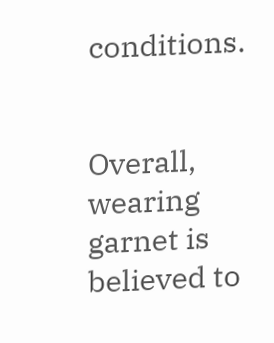conditions.


Overall, wearing garnet is believed to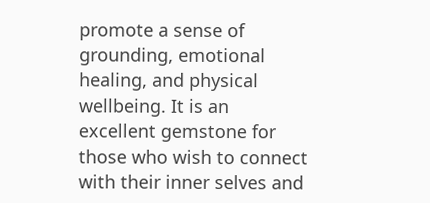promote a sense of grounding, emotional healing, and physical wellbeing. It is an excellent gemstone for those who wish to connect with their inner selves and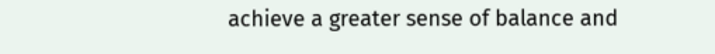achieve a greater sense of balance and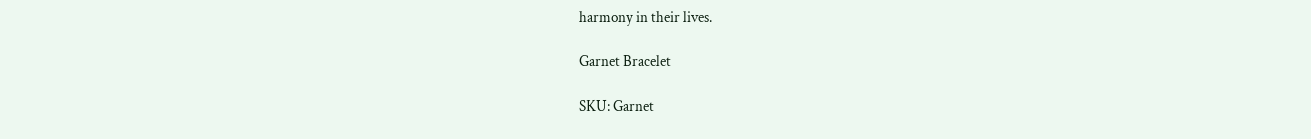harmony in their lives.

Garnet Bracelet

SKU: Garnet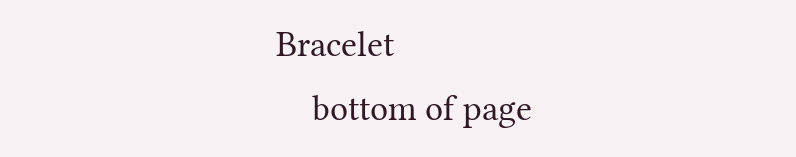Bracelet
    bottom of page